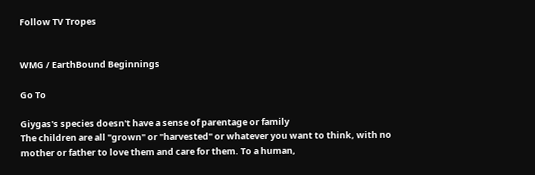Follow TV Tropes


WMG / EarthBound Beginnings

Go To

Giygas's species doesn't have a sense of parentage or family
The children are all "grown" or "harvested" or whatever you want to think, with no mother or father to love them and care for them. To a human,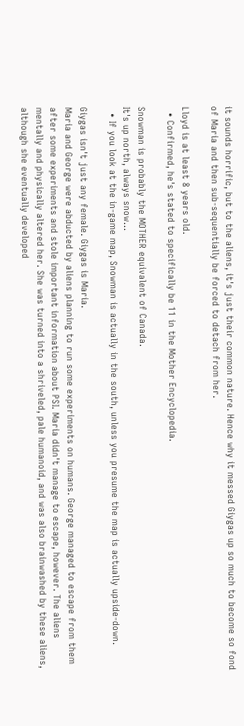it sounds horrific, but to the aliens, it's just their common nature. Hence why it messed Giygas up so much to become so fond of Maria and then sub-sequentially be forced to detach from her.

Lloyd is at least 8 years old.
  • Confirmed, he's stated to specifically be 11 in the Mother Encyclopedia.

Snowman is probably the MOTHER equivalent of Canada.
It's up north, always snow...
  • If you look at the in-game map, Snowman is actually in the south, unless you presume the map is actually upside-down.

Giygas isn't just any female. Giygas is Maria.
Maria and George were abducted by aliens planning to run some experiments on humans. George managed to escape from them after some experiments and stole important information about PSI. Maria didn't manage to escape, however. The aliens mentally and physically altered her. She was turned into a shriveled, pale humanoid, and was also brainwashed by these aliens, although she eventually developed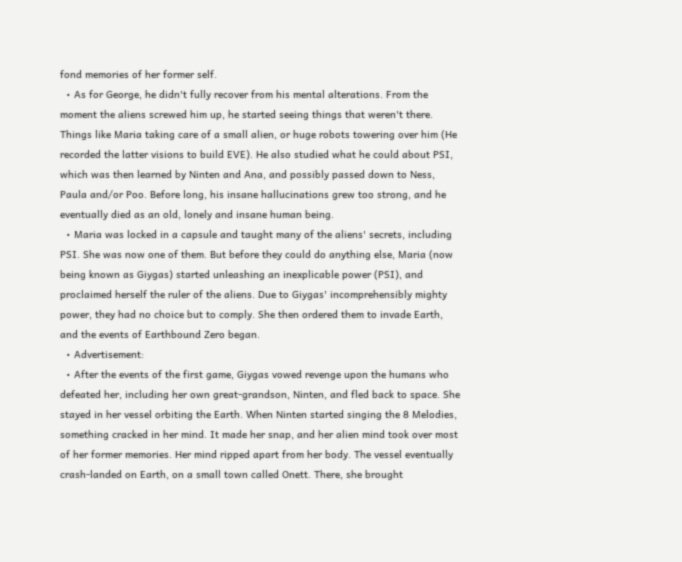fond memories of her former self.
  • As for George, he didn't fully recover from his mental alterations. From the moment the aliens screwed him up, he started seeing things that weren't there. Things like Maria taking care of a small alien, or huge robots towering over him (He recorded the latter visions to build EVE). He also studied what he could about PSI, which was then learned by Ninten and Ana, and possibly passed down to Ness, Paula and/or Poo. Before long, his insane hallucinations grew too strong, and he eventually died as an old, lonely and insane human being.
  • Maria was locked in a capsule and taught many of the aliens' secrets, including PSI. She was now one of them. But before they could do anything else, Maria (now being known as Giygas) started unleashing an inexplicable power (PSI), and proclaimed herself the ruler of the aliens. Due to Giygas' incomprehensibly mighty power, they had no choice but to comply. She then ordered them to invade Earth, and the events of Earthbound Zero began.
  • Advertisement:
  • After the events of the first game, Giygas vowed revenge upon the humans who defeated her, including her own great-grandson, Ninten, and fled back to space. She stayed in her vessel orbiting the Earth. When Ninten started singing the 8 Melodies, something cracked in her mind. It made her snap, and her alien mind took over most of her former memories. Her mind ripped apart from her body. The vessel eventually crash-landed on Earth, on a small town called Onett. There, she brought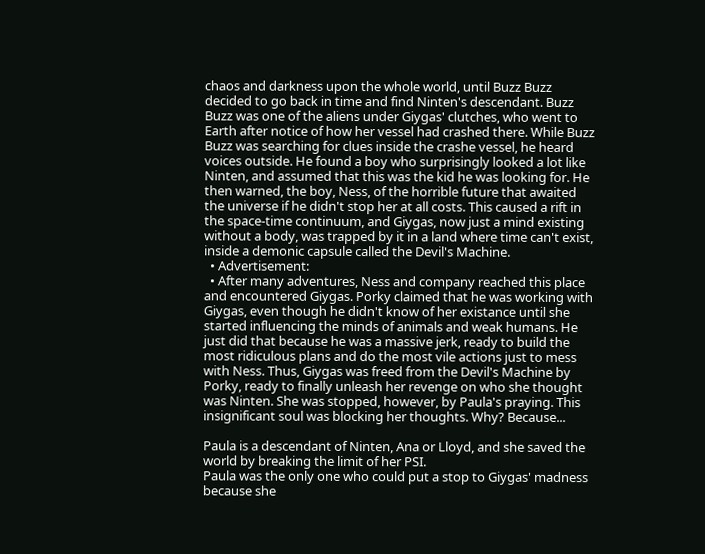chaos and darkness upon the whole world, until Buzz Buzz decided to go back in time and find Ninten's descendant. Buzz Buzz was one of the aliens under Giygas' clutches, who went to Earth after notice of how her vessel had crashed there. While Buzz Buzz was searching for clues inside the crashe vessel, he heard voices outside. He found a boy who surprisingly looked a lot like Ninten, and assumed that this was the kid he was looking for. He then warned, the boy, Ness, of the horrible future that awaited the universe if he didn't stop her at all costs. This caused a rift in the space-time continuum, and Giygas, now just a mind existing without a body, was trapped by it in a land where time can't exist, inside a demonic capsule called the Devil's Machine.
  • Advertisement:
  • After many adventures, Ness and company reached this place and encountered Giygas. Porky claimed that he was working with Giygas, even though he didn't know of her existance until she started influencing the minds of animals and weak humans. He just did that because he was a massive jerk, ready to build the most ridiculous plans and do the most vile actions just to mess with Ness. Thus, Giygas was freed from the Devil's Machine by Porky, ready to finally unleash her revenge on who she thought was Ninten. She was stopped, however, by Paula's praying. This insignificant soul was blocking her thoughts. Why? Because...

Paula is a descendant of Ninten, Ana or Lloyd, and she saved the world by breaking the limit of her PSI.
Paula was the only one who could put a stop to Giygas' madness because she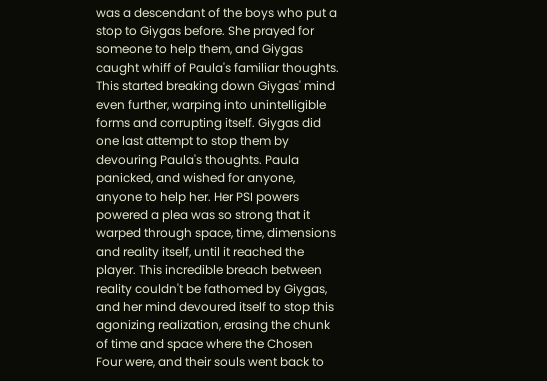was a descendant of the boys who put a stop to Giygas before. She prayed for someone to help them, and Giygas caught whiff of Paula's familiar thoughts. This started breaking down Giygas' mind even further, warping into unintelligible forms and corrupting itself. Giygas did one last attempt to stop them by devouring Paula's thoughts. Paula panicked, and wished for anyone, anyone to help her. Her PSI powers powered a plea was so strong that it warped through space, time, dimensions and reality itself, until it reached the player. This incredible breach between reality couldn't be fathomed by Giygas, and her mind devoured itself to stop this agonizing realization, erasing the chunk of time and space where the Chosen Four were, and their souls went back to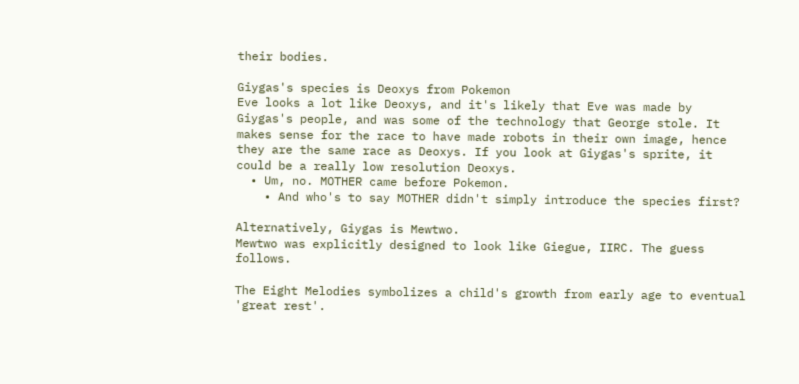their bodies.

Giygas's species is Deoxys from Pokemon
Eve looks a lot like Deoxys, and it's likely that Eve was made by Giygas's people, and was some of the technology that George stole. It makes sense for the race to have made robots in their own image, hence they are the same race as Deoxys. If you look at Giygas's sprite, it could be a really low resolution Deoxys.
  • Um, no. MOTHER came before Pokemon.
    • And who's to say MOTHER didn't simply introduce the species first?

Alternatively, Giygas is Mewtwo.
Mewtwo was explicitly designed to look like Giegue, IIRC. The guess follows.

The Eight Melodies symbolizes a child's growth from early age to eventual 'great rest'.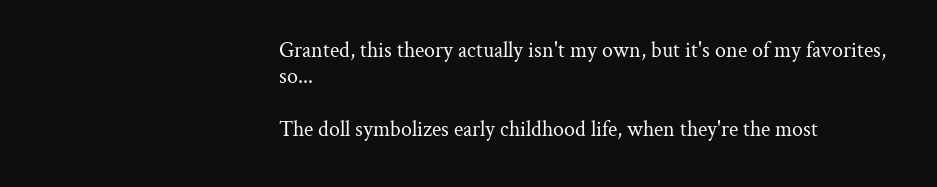Granted, this theory actually isn't my own, but it's one of my favorites, so...

The doll symbolizes early childhood life, when they're the most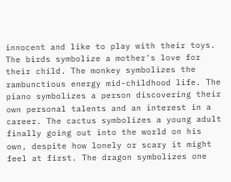innocent and like to play with their toys. The birds symbolize a mother's love for their child. The monkey symbolizes the rambunctious energy mid-childhood life. The piano symbolizes a person discovering their own personal talents and an interest in a career. The cactus symbolizes a young adult finally going out into the world on his own, despite how lonely or scary it might feel at first. The dragon symbolizes one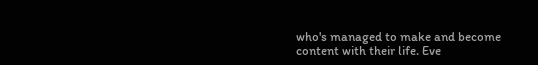who's managed to make and become content with their life. Eve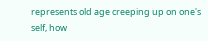represents old age creeping up on one's self, how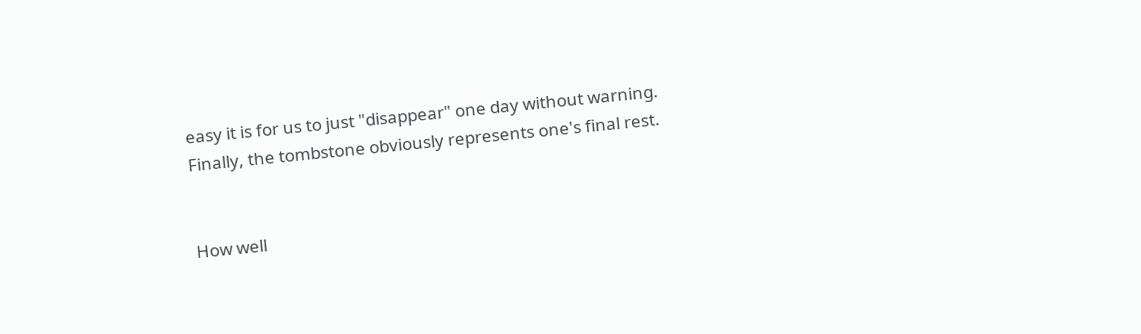easy it is for us to just "disappear" one day without warning. Finally, the tombstone obviously represents one's final rest.


How well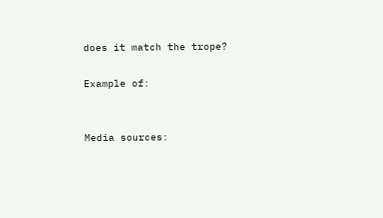does it match the trope?

Example of:


Media sources: